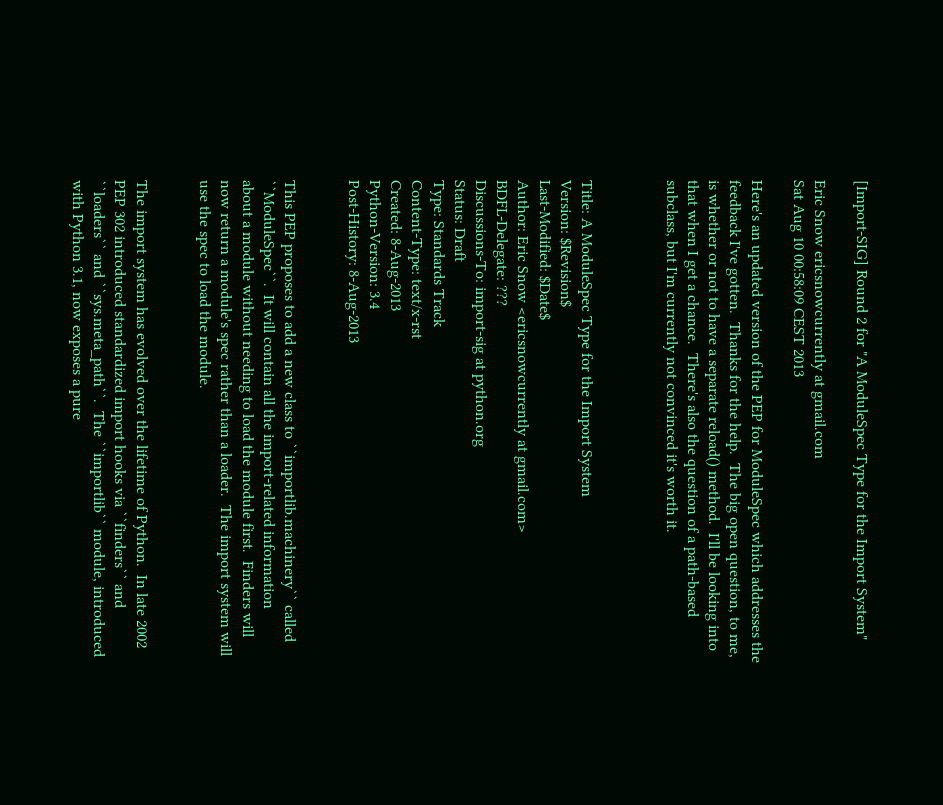[Import-SIG] Round 2 for "A ModuleSpec Type for the Import System"

Eric Snow ericsnowcurrently at gmail.com
Sat Aug 10 00:58:09 CEST 2013

Here's an updated version of the PEP for ModuleSpec which addresses the
feedback I've gotten.  Thanks for the help.  The big open question, to me,
is whether or not to have a separate reload() method.  I'll be looking into
that when I get a chance.  There's also the question of a path-based
subclass, but I'm currently not convinced it's worth it.



Title: A ModuleSpec Type for the Import System
Version: $Revision$
Last-Modified: $Date$
Author: Eric Snow <ericsnowcurrently at gmail.com>
BDFL-Delegate: ???
Discussions-To: import-sig at python.org
Status: Draft
Type: Standards Track
Content-Type: text/x-rst
Created: 8-Aug-2013
Python-Version: 3.4
Post-History: 8-Aug-2013


This PEP proposes to add a new class to ``importlib.machinery`` called
``ModuleSpec``.  It will contain all the import-related information
about a module without needing to load the module first.  Finders will
now return a module's spec rather than a loader.  The import system will
use the spec to load the module.


The import system has evolved over the lifetime of Python.  In late 2002
PEP 302 introduced standardized import hooks via ``finders`` and
``loaders`` and ``sys.meta_path``.  The ``importlib`` module, introduced
with Python 3.1, now exposes a pure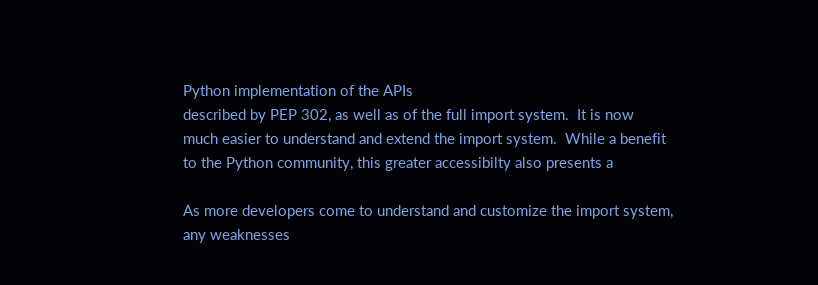Python implementation of the APIs
described by PEP 302, as well as of the full import system.  It is now
much easier to understand and extend the import system.  While a benefit
to the Python community, this greater accessibilty also presents a

As more developers come to understand and customize the import system,
any weaknesses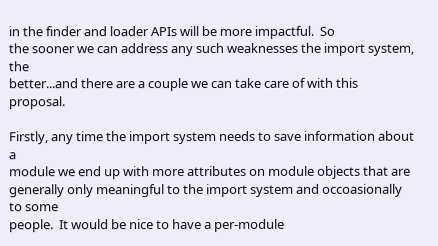in the finder and loader APIs will be more impactful.  So
the sooner we can address any such weaknesses the import system, the
better...and there are a couple we can take care of with this proposal.

Firstly, any time the import system needs to save information about a
module we end up with more attributes on module objects that are
generally only meaningful to the import system and occoasionally to some
people.  It would be nice to have a per-module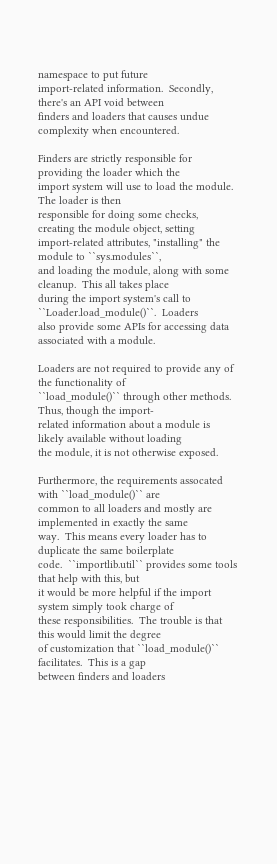namespace to put future
import-related information.  Secondly, there's an API void between
finders and loaders that causes undue complexity when encountered.

Finders are strictly responsible for providing the loader which the
import system will use to load the module.  The loader is then
responsible for doing some checks, creating the module object, setting
import-related attributes, "installing" the module to ``sys.modules``,
and loading the module, along with some cleanup.  This all takes place
during the import system's call to ``Loader.load_module()``.  Loaders
also provide some APIs for accessing data associated with a module.

Loaders are not required to provide any of the functionality of
``load_module()`` through other methods.  Thus, though the import-
related information about a module is likely available without loading
the module, it is not otherwise exposed.

Furthermore, the requirements assocated with ``load_module()`` are
common to all loaders and mostly are implemented in exactly the same
way.  This means every loader has to duplicate the same boilerplate
code.  ``importlib.util`` provides some tools that help with this, but
it would be more helpful if the import system simply took charge of
these responsibilities.  The trouble is that this would limit the degree
of customization that ``load_module()`` facilitates.  This is a gap
between finders and loaders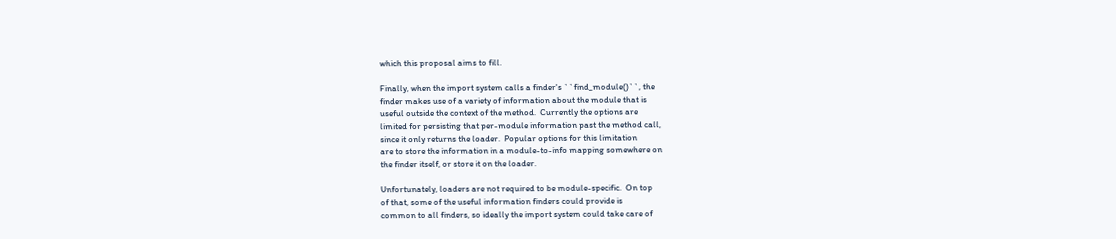which this proposal aims to fill.

Finally, when the import system calls a finder's ``find_module()``, the
finder makes use of a variety of information about the module that is
useful outside the context of the method.  Currently the options are
limited for persisting that per-module information past the method call,
since it only returns the loader.  Popular options for this limitation
are to store the information in a module-to-info mapping somewhere on
the finder itself, or store it on the loader.

Unfortunately, loaders are not required to be module-specific.  On top
of that, some of the useful information finders could provide is
common to all finders, so ideally the import system could take care of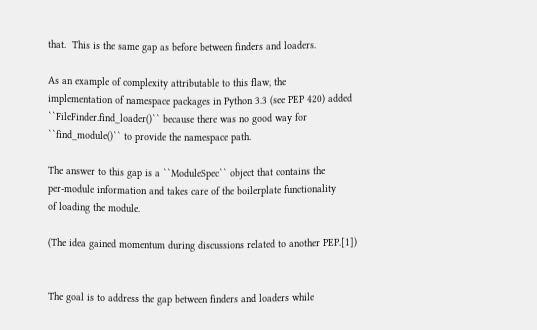that.  This is the same gap as before between finders and loaders.

As an example of complexity attributable to this flaw, the
implementation of namespace packages in Python 3.3 (see PEP 420) added
``FileFinder.find_loader()`` because there was no good way for
``find_module()`` to provide the namespace path.

The answer to this gap is a ``ModuleSpec`` object that contains the
per-module information and takes care of the boilerplate functionality
of loading the module.

(The idea gained momentum during discussions related to another PEP.[1])


The goal is to address the gap between finders and loaders while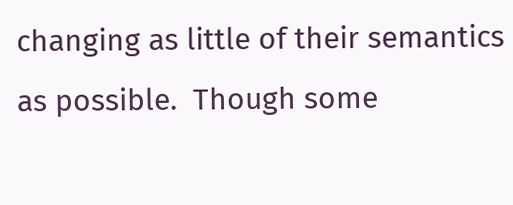changing as little of their semantics as possible.  Though some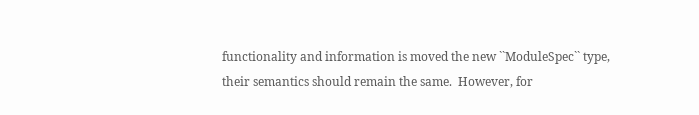functionality and information is moved the new ``ModuleSpec`` type,
their semantics should remain the same.  However, for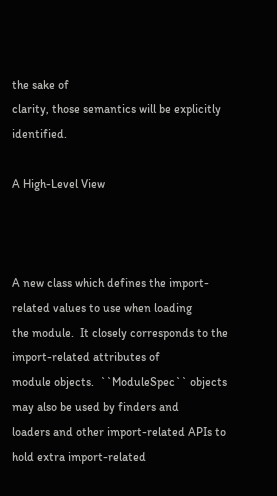the sake of
clarity, those semantics will be explicitly identified.

A High-Level View



A new class which defines the import-related values to use when loading
the module.  It closely corresponds to the import-related attributes of
module objects.  ``ModuleSpec`` objects may also be used by finders and
loaders and other import-related APIs to hold extra import-related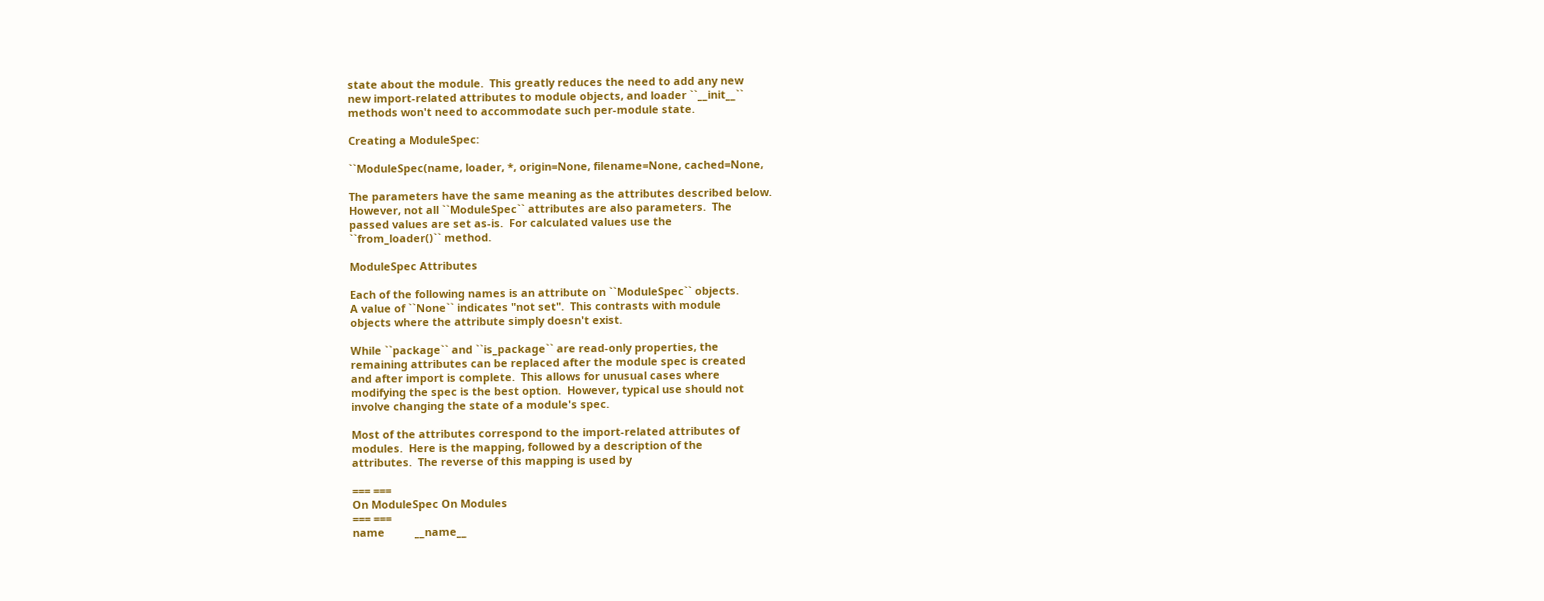state about the module.  This greatly reduces the need to add any new
new import-related attributes to module objects, and loader ``__init__``
methods won't need to accommodate such per-module state.

Creating a ModuleSpec:

``ModuleSpec(name, loader, *, origin=None, filename=None, cached=None,

The parameters have the same meaning as the attributes described below.
However, not all ``ModuleSpec`` attributes are also parameters.  The
passed values are set as-is.  For calculated values use the
``from_loader()`` method.

ModuleSpec Attributes

Each of the following names is an attribute on ``ModuleSpec`` objects.
A value of ``None`` indicates "not set".  This contrasts with module
objects where the attribute simply doesn't exist.

While ``package`` and ``is_package`` are read-only properties, the
remaining attributes can be replaced after the module spec is created
and after import is complete.  This allows for unusual cases where
modifying the spec is the best option.  However, typical use should not
involve changing the state of a module's spec.

Most of the attributes correspond to the import-related attributes of
modules.  Here is the mapping, followed by a description of the
attributes.  The reverse of this mapping is used by

=== ===
On ModuleSpec On Modules
=== ===
name          __name__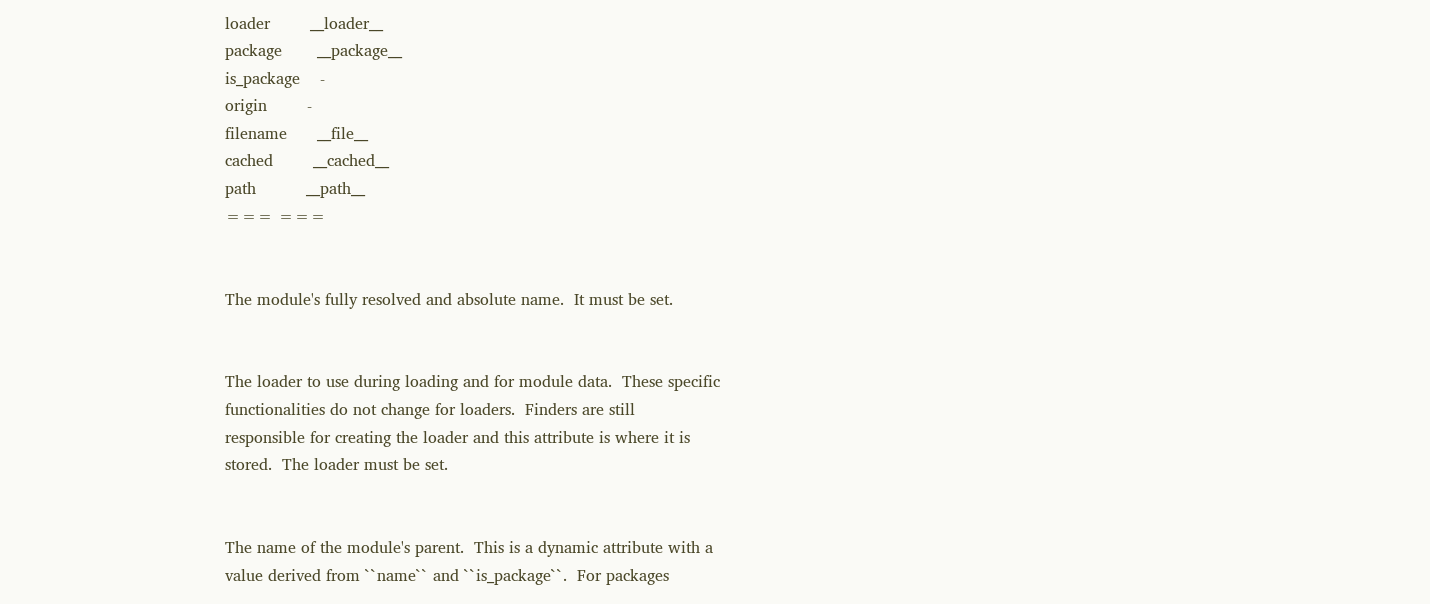loader        __loader__
package       __package__
is_package    -
origin        -
filename      __file__
cached        __cached__
path          __path__
=== ===


The module's fully resolved and absolute name.  It must be set.


The loader to use during loading and for module data.  These specific
functionalities do not change for loaders.  Finders are still
responsible for creating the loader and this attribute is where it is
stored.  The loader must be set.


The name of the module's parent.  This is a dynamic attribute with a
value derived from ``name`` and ``is_package``.  For packages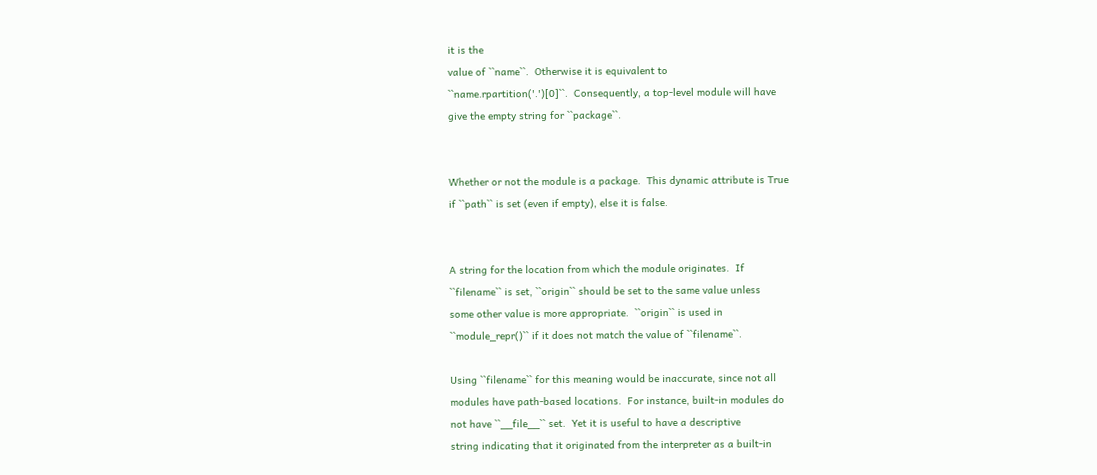it is the
value of ``name``.  Otherwise it is equivalent to
``name.rpartition('.')[0]``.  Consequently, a top-level module will have
give the empty string for ``package``.


Whether or not the module is a package.  This dynamic attribute is True
if ``path`` is set (even if empty), else it is false.


A string for the location from which the module originates.  If
``filename`` is set, ``origin`` should be set to the same value unless
some other value is more appropriate.  ``origin`` is used in
``module_repr()`` if it does not match the value of ``filename``.

Using ``filename`` for this meaning would be inaccurate, since not all
modules have path-based locations.  For instance, built-in modules do
not have ``__file__`` set.  Yet it is useful to have a descriptive
string indicating that it originated from the interpreter as a built-in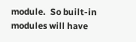module.  So built-in modules will have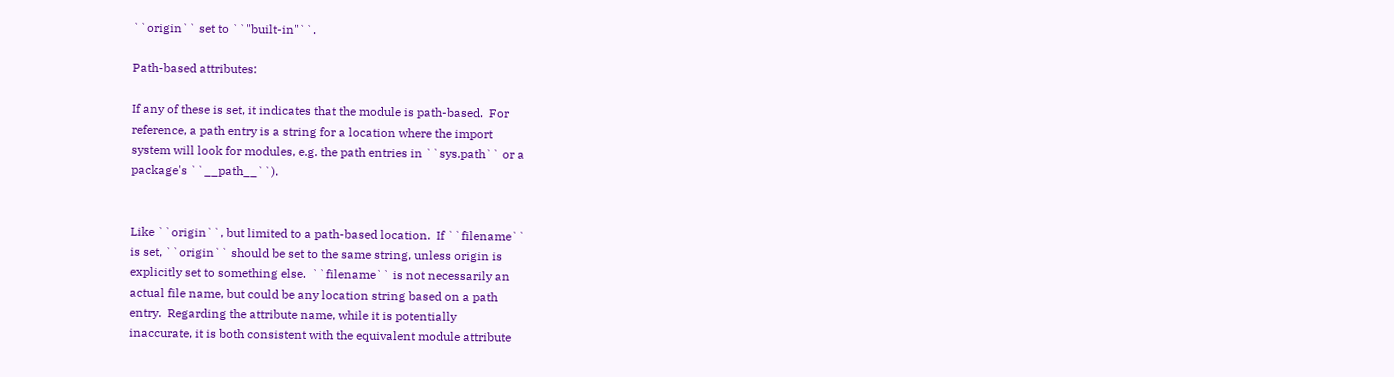``origin`` set to ``"built-in"``.

Path-based attributes:

If any of these is set, it indicates that the module is path-based.  For
reference, a path entry is a string for a location where the import
system will look for modules, e.g. the path entries in ``sys.path`` or a
package's ``__path__``).


Like ``origin``, but limited to a path-based location.  If ``filename``
is set, ``origin`` should be set to the same string, unless origin is
explicitly set to something else.  ``filename`` is not necessarily an
actual file name, but could be any location string based on a path
entry.  Regarding the attribute name, while it is potentially
inaccurate, it is both consistent with the equivalent module attribute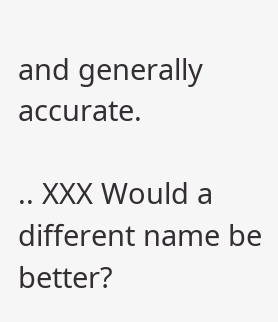and generally accurate.

.. XXX Would a different name be better?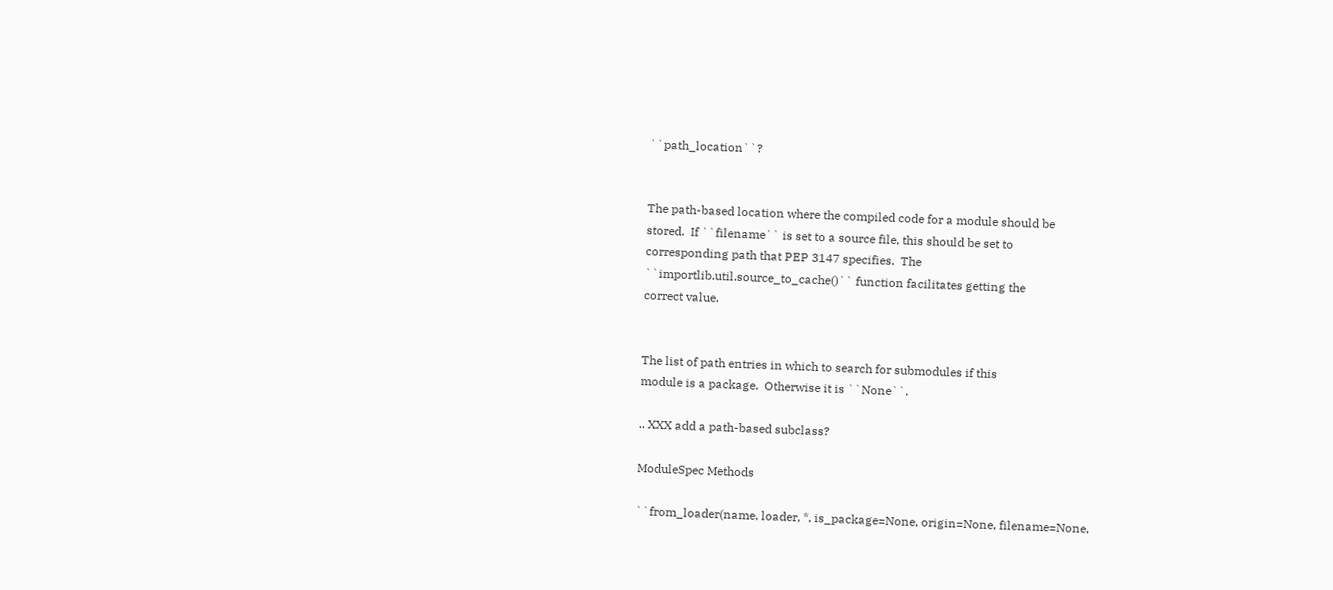``path_location``?


The path-based location where the compiled code for a module should be
stored.  If ``filename`` is set to a source file, this should be set to
corresponding path that PEP 3147 specifies.  The
``importlib.util.source_to_cache()`` function facilitates getting the
correct value.


The list of path entries in which to search for submodules if this
module is a package.  Otherwise it is ``None``.

.. XXX add a path-based subclass?

ModuleSpec Methods

``from_loader(name, loader, *, is_package=None, origin=None, filename=None,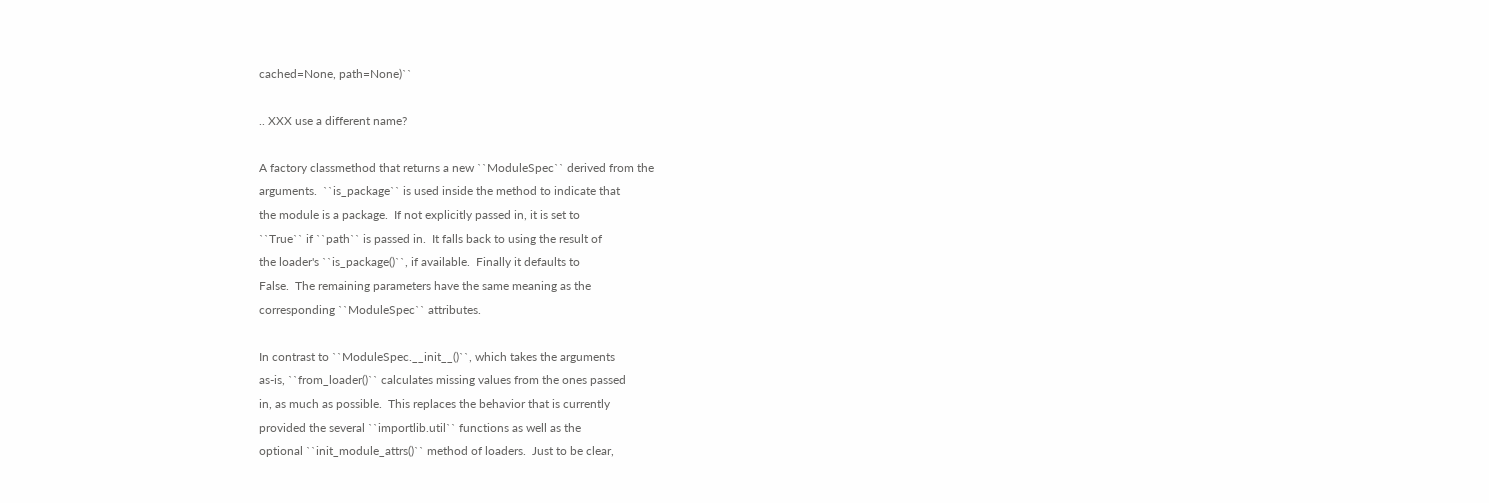cached=None, path=None)``

.. XXX use a different name?

A factory classmethod that returns a new ``ModuleSpec`` derived from the
arguments.  ``is_package`` is used inside the method to indicate that
the module is a package.  If not explicitly passed in, it is set to
``True`` if ``path`` is passed in.  It falls back to using the result of
the loader's ``is_package()``, if available.  Finally it defaults to
False.  The remaining parameters have the same meaning as the
corresponding ``ModuleSpec`` attributes.

In contrast to ``ModuleSpec.__init__()``, which takes the arguments
as-is, ``from_loader()`` calculates missing values from the ones passed
in, as much as possible.  This replaces the behavior that is currently
provided the several ``importlib.util`` functions as well as the
optional ``init_module_attrs()`` method of loaders.  Just to be clear,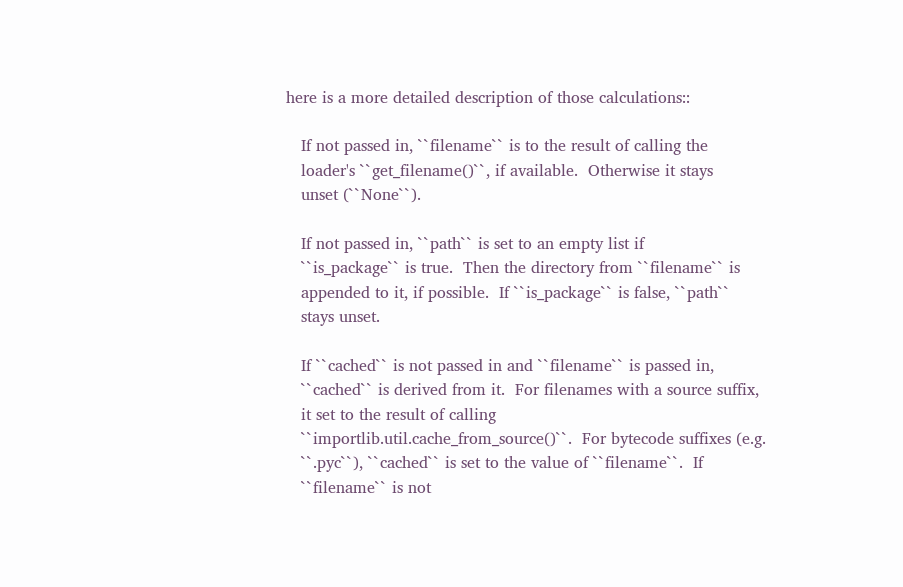here is a more detailed description of those calculations::

   If not passed in, ``filename`` is to the result of calling the
   loader's ``get_filename()``, if available.  Otherwise it stays
   unset (``None``).

   If not passed in, ``path`` is set to an empty list if
   ``is_package`` is true.  Then the directory from ``filename`` is
   appended to it, if possible.  If ``is_package`` is false, ``path``
   stays unset.

   If ``cached`` is not passed in and ``filename`` is passed in,
   ``cached`` is derived from it.  For filenames with a source suffix,
   it set to the result of calling
   ``importlib.util.cache_from_source()``.  For bytecode suffixes (e.g.
   ``.pyc``), ``cached`` is set to the value of ``filename``.  If
   ``filename`` is not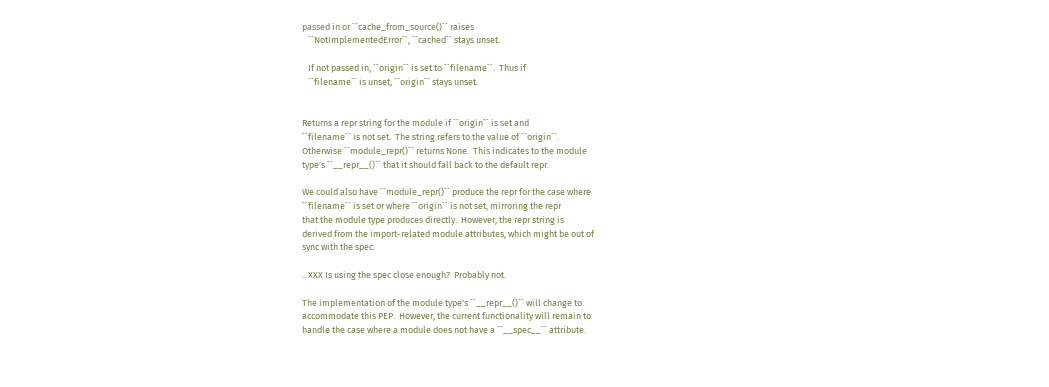passed in or ``cache_from_source()`` raises
   ``NotImplementedError``, ``cached`` stays unset.

   If not passed in, ``origin`` is set to ``filename``.  Thus if
   ``filename`` is unset, ``origin`` stays unset.


Returns a repr string for the module if ``origin`` is set and
``filename`` is not set.  The string refers to the value of ``origin``.
Otherwise ``module_repr()`` returns None.  This indicates to the module
type's ``__repr__()`` that it should fall back to the default repr.

We could also have ``module_repr()`` produce the repr for the case where
``filename`` is set or where ``origin`` is not set, mirroring the repr
that the module type produces directly.  However, the repr string is
derived from the import-related module attributes, which might be out of
sync with the spec.

.. XXX Is using the spec close enough?  Probably not.

The implementation of the module type's ``__repr__()`` will change to
accommodate this PEP.  However, the current functionality will remain to
handle the case where a module does not have a ``__spec__`` attribute.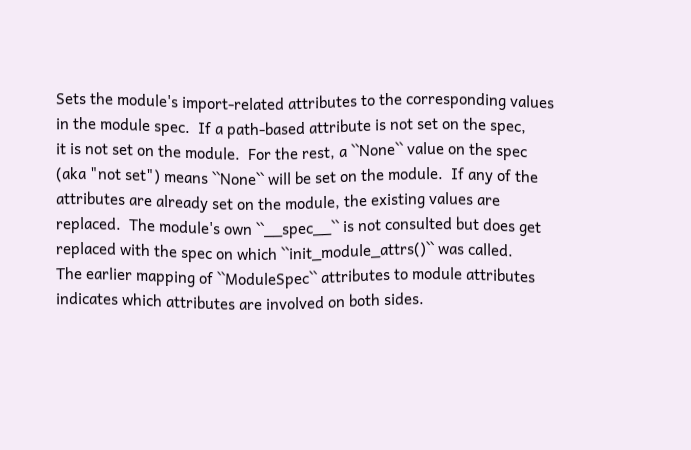Sets the module's import-related attributes to the corresponding values
in the module spec.  If a path-based attribute is not set on the spec,
it is not set on the module.  For the rest, a ``None`` value on the spec
(aka "not set") means ``None`` will be set on the module.  If any of the
attributes are already set on the module, the existing values are
replaced.  The module's own ``__spec__`` is not consulted but does get
replaced with the spec on which ``init_module_attrs()`` was called.
The earlier mapping of ``ModuleSpec`` attributes to module attributes
indicates which attributes are involved on both sides.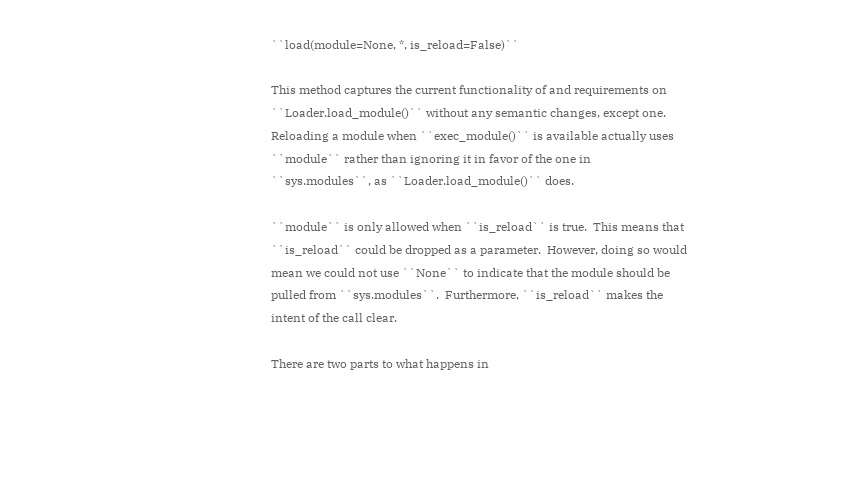``load(module=None, *, is_reload=False)``

This method captures the current functionality of and requirements on
``Loader.load_module()`` without any semantic changes, except one.
Reloading a module when ``exec_module()`` is available actually uses
``module`` rather than ignoring it in favor of the one in
``sys.modules``, as ``Loader.load_module()`` does.

``module`` is only allowed when ``is_reload`` is true.  This means that
``is_reload`` could be dropped as a parameter.  However, doing so would
mean we could not use ``None`` to indicate that the module should be
pulled from ``sys.modules``.  Furthermore, ``is_reload`` makes the
intent of the call clear.

There are two parts to what happens in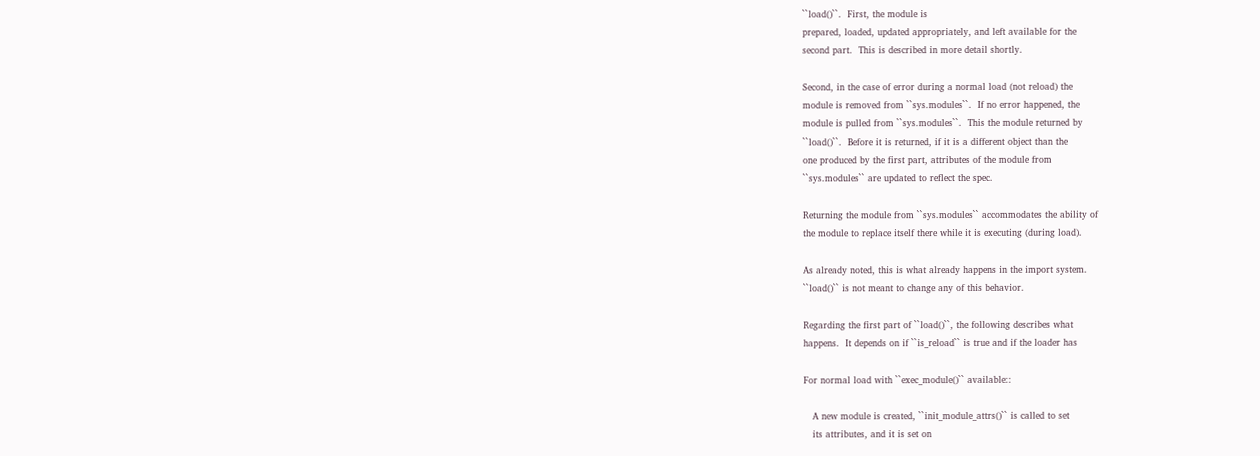``load()``.  First, the module is
prepared, loaded, updated appropriately, and left available for the
second part.  This is described in more detail shortly.

Second, in the case of error during a normal load (not reload) the
module is removed from ``sys.modules``.  If no error happened, the
module is pulled from ``sys.modules``.  This the module returned by
``load()``.  Before it is returned, if it is a different object than the
one produced by the first part, attributes of the module from
``sys.modules`` are updated to reflect the spec.

Returning the module from ``sys.modules`` accommodates the ability of
the module to replace itself there while it is executing (during load).

As already noted, this is what already happens in the import system.
``load()`` is not meant to change any of this behavior.

Regarding the first part of ``load()``, the following describes what
happens.  It depends on if ``is_reload`` is true and if the loader has

For normal load with ``exec_module()`` available::

   A new module is created, ``init_module_attrs()`` is called to set
   its attributes, and it is set on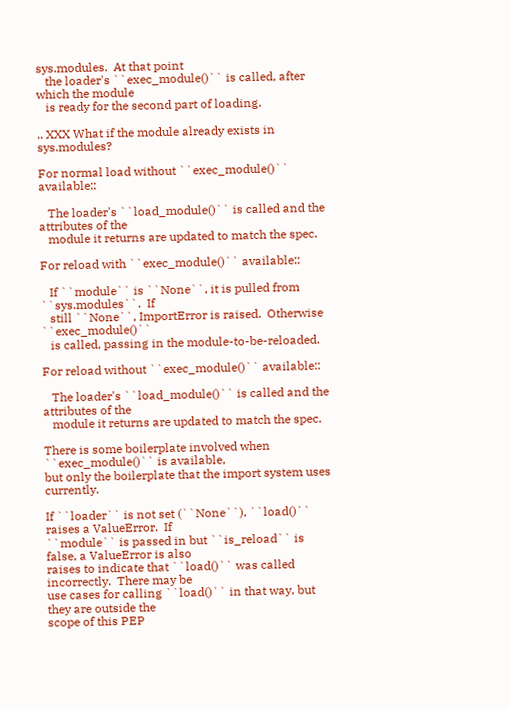sys.modules.  At that point
   the loader's ``exec_module()`` is called, after which the module
   is ready for the second part of loading.

.. XXX What if the module already exists in sys.modules?

For normal load without ``exec_module()`` available::

   The loader's ``load_module()`` is called and the attributes of the
   module it returns are updated to match the spec.

For reload with ``exec_module()`` available::

   If ``module`` is ``None``, it is pulled from ``sys.modules``.  If
   still ``None``, ImportError is raised.  Otherwise ``exec_module()``
   is called, passing in the module-to-be-reloaded.

For reload without ``exec_module()`` available::

   The loader's ``load_module()`` is called and the attributes of the
   module it returns are updated to match the spec.

There is some boilerplate involved when ``exec_module()`` is available,
but only the boilerplate that the import system uses currently.

If ``loader`` is not set (``None``), ``load()`` raises a ValueError.  If
``module`` is passed in but ``is_reload`` is false, a ValueError is also
raises to indicate that ``load()`` was called incorrectly.  There may be
use cases for calling ``load()`` in that way, but they are outside the
scope of this PEP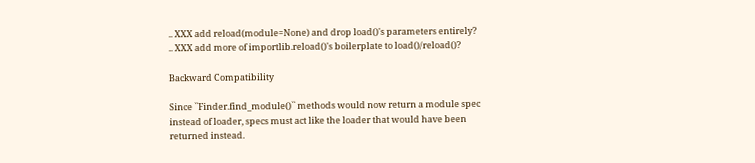.. XXX add reload(module=None) and drop load()'s parameters entirely?
.. XXX add more of importlib.reload()'s boilerplate to load()/reload()?

Backward Compatibility

Since ``Finder.find_module()`` methods would now return a module spec
instead of loader, specs must act like the loader that would have been
returned instead.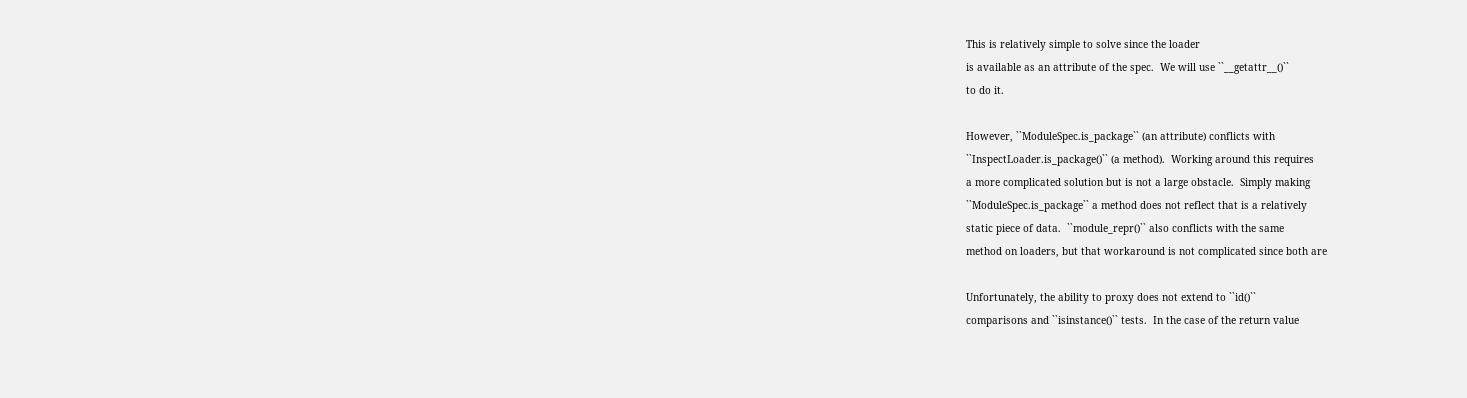This is relatively simple to solve since the loader
is available as an attribute of the spec.  We will use ``__getattr__()``
to do it.

However, ``ModuleSpec.is_package`` (an attribute) conflicts with
``InspectLoader.is_package()`` (a method).  Working around this requires
a more complicated solution but is not a large obstacle.  Simply making
``ModuleSpec.is_package`` a method does not reflect that is a relatively
static piece of data.  ``module_repr()`` also conflicts with the same
method on loaders, but that workaround is not complicated since both are

Unfortunately, the ability to proxy does not extend to ``id()``
comparisons and ``isinstance()`` tests.  In the case of the return value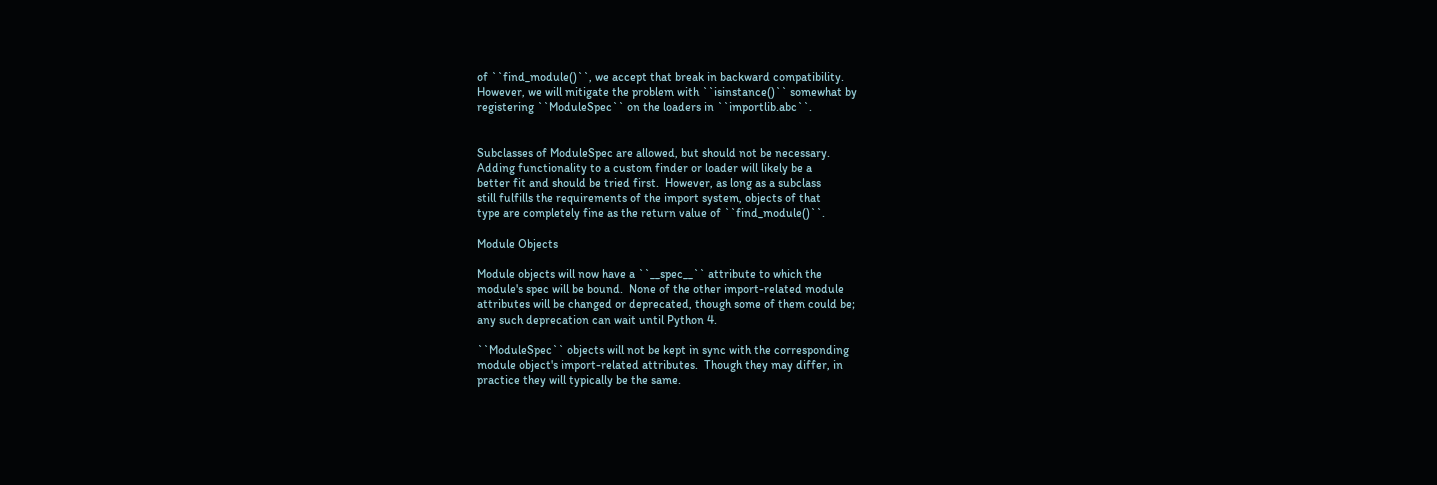of ``find_module()``, we accept that break in backward compatibility.
However, we will mitigate the problem with ``isinstance()`` somewhat by
registering ``ModuleSpec`` on the loaders in ``importlib.abc``.


Subclasses of ModuleSpec are allowed, but should not be necessary.
Adding functionality to a custom finder or loader will likely be a
better fit and should be tried first.  However, as long as a subclass
still fulfills the requirements of the import system, objects of that
type are completely fine as the return value of ``find_module()``.

Module Objects

Module objects will now have a ``__spec__`` attribute to which the
module's spec will be bound.  None of the other import-related module
attributes will be changed or deprecated, though some of them could be;
any such deprecation can wait until Python 4.

``ModuleSpec`` objects will not be kept in sync with the corresponding
module object's import-related attributes.  Though they may differ, in
practice they will typically be the same.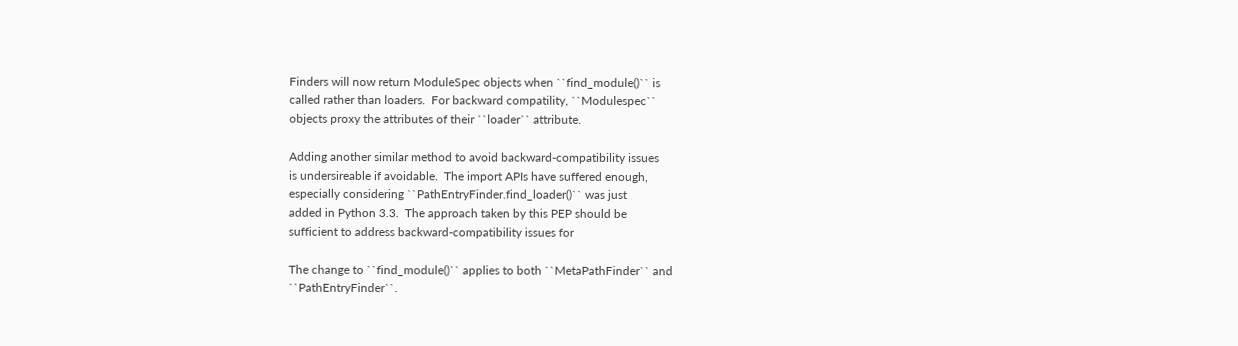Finders will now return ModuleSpec objects when ``find_module()`` is
called rather than loaders.  For backward compatility, ``Modulespec``
objects proxy the attributes of their ``loader`` attribute.

Adding another similar method to avoid backward-compatibility issues
is undersireable if avoidable.  The import APIs have suffered enough,
especially considering ``PathEntryFinder.find_loader()`` was just
added in Python 3.3.  The approach taken by this PEP should be
sufficient to address backward-compatibility issues for

The change to ``find_module()`` applies to both ``MetaPathFinder`` and
``PathEntryFinder``.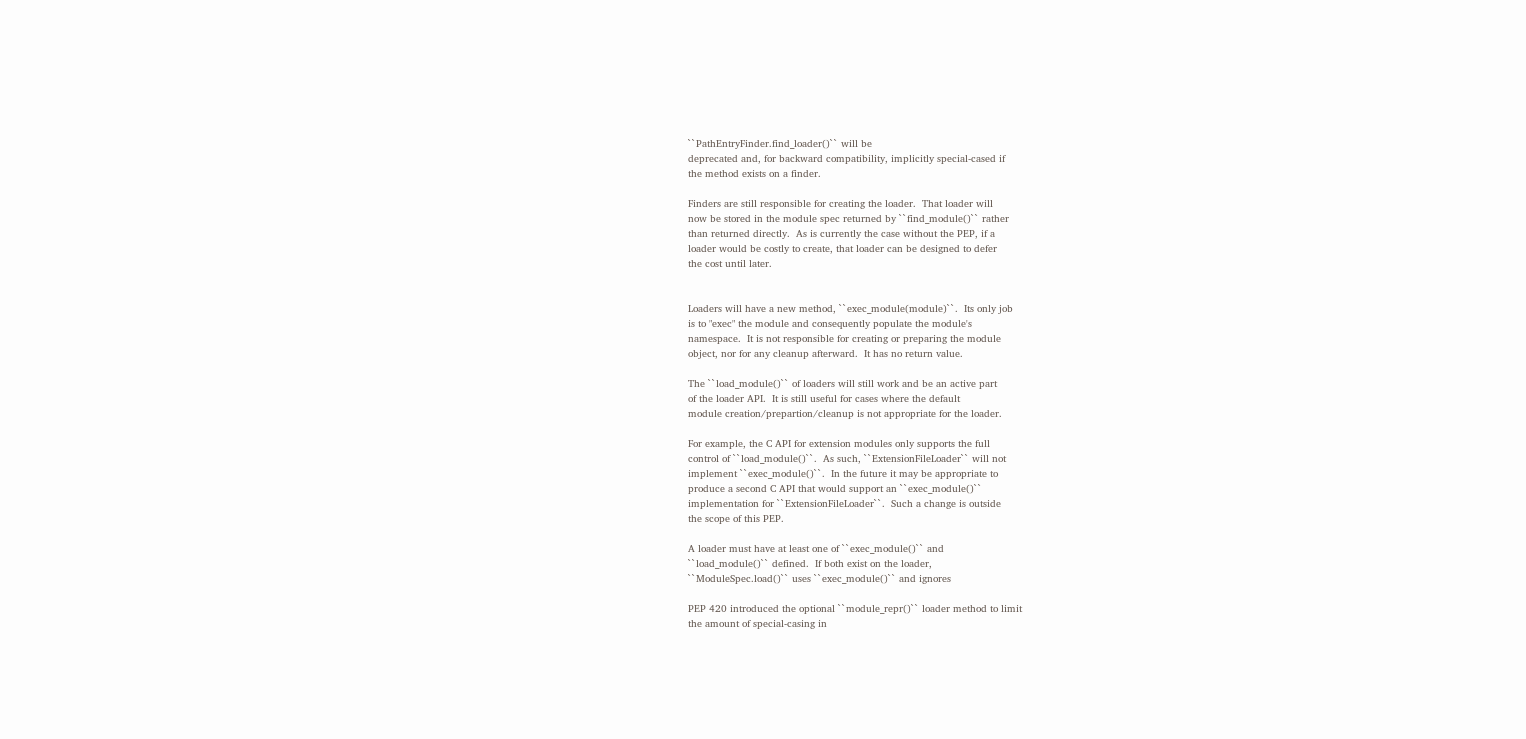``PathEntryFinder.find_loader()`` will be
deprecated and, for backward compatibility, implicitly special-cased if
the method exists on a finder.

Finders are still responsible for creating the loader.  That loader will
now be stored in the module spec returned by ``find_module()`` rather
than returned directly.  As is currently the case without the PEP, if a
loader would be costly to create, that loader can be designed to defer
the cost until later.


Loaders will have a new method, ``exec_module(module)``.  Its only job
is to "exec" the module and consequently populate the module's
namespace.  It is not responsible for creating or preparing the module
object, nor for any cleanup afterward.  It has no return value.

The ``load_module()`` of loaders will still work and be an active part
of the loader API.  It is still useful for cases where the default
module creation/prepartion/cleanup is not appropriate for the loader.

For example, the C API for extension modules only supports the full
control of ``load_module()``.  As such, ``ExtensionFileLoader`` will not
implement ``exec_module()``.  In the future it may be appropriate to
produce a second C API that would support an ``exec_module()``
implementation for ``ExtensionFileLoader``.  Such a change is outside
the scope of this PEP.

A loader must have at least one of ``exec_module()`` and
``load_module()`` defined.  If both exist on the loader,
``ModuleSpec.load()`` uses ``exec_module()`` and ignores

PEP 420 introduced the optional ``module_repr()`` loader method to limit
the amount of special-casing in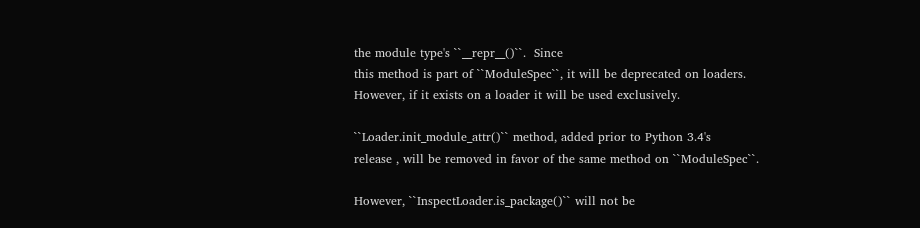the module type's ``__repr__()``.  Since
this method is part of ``ModuleSpec``, it will be deprecated on loaders.
However, if it exists on a loader it will be used exclusively.

``Loader.init_module_attr()`` method, added prior to Python 3.4's
release , will be removed in favor of the same method on ``ModuleSpec``.

However, ``InspectLoader.is_package()`` will not be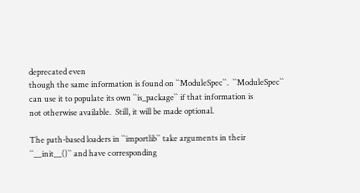deprecated even
though the same information is found on ``ModuleSpec``.  ``ModuleSpec``
can use it to populate its own ``is_package`` if that information is
not otherwise available.  Still, it will be made optional.

The path-based loaders in ``importlib`` take arguments in their
``__init__()`` and have corresponding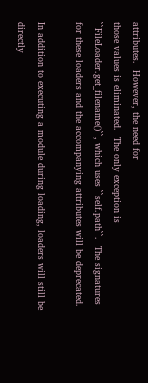attributes.  However, the need for
those values is eliminated.  The only exception is
``FileLoader.get_filename()``, which uses ``self.path``.  The signatures
for these loaders and the accompanying attributes will be deprecated.

In addition to executing a module during loading, loaders will still be
directly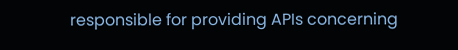responsible for providing APIs concerning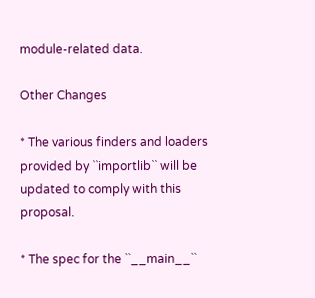module-related data.

Other Changes

* The various finders and loaders provided by ``importlib`` will be
updated to comply with this proposal.

* The spec for the ``__main__``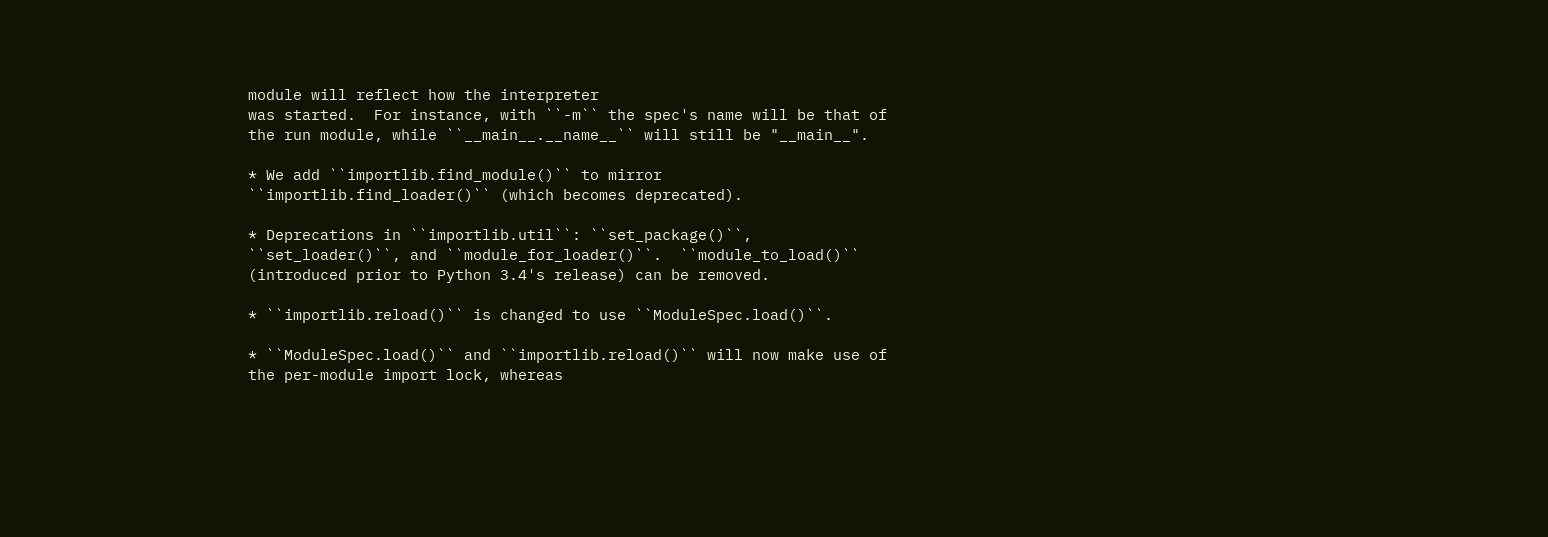module will reflect how the interpreter
was started.  For instance, with ``-m`` the spec's name will be that of
the run module, while ``__main__.__name__`` will still be "__main__".

* We add ``importlib.find_module()`` to mirror
``importlib.find_loader()`` (which becomes deprecated).

* Deprecations in ``importlib.util``: ``set_package()``,
``set_loader()``, and ``module_for_loader()``.  ``module_to_load()``
(introduced prior to Python 3.4's release) can be removed.

* ``importlib.reload()`` is changed to use ``ModuleSpec.load()``.

* ``ModuleSpec.load()`` and ``importlib.reload()`` will now make use of
the per-module import lock, whereas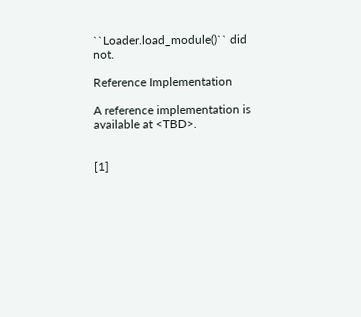``Loader.load_module()`` did not.

Reference Implementation

A reference implementation is available at <TBD>.


[1]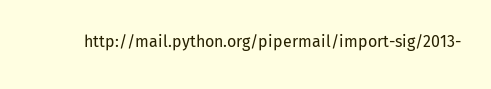http://mail.python.org/pipermail/import-sig/2013-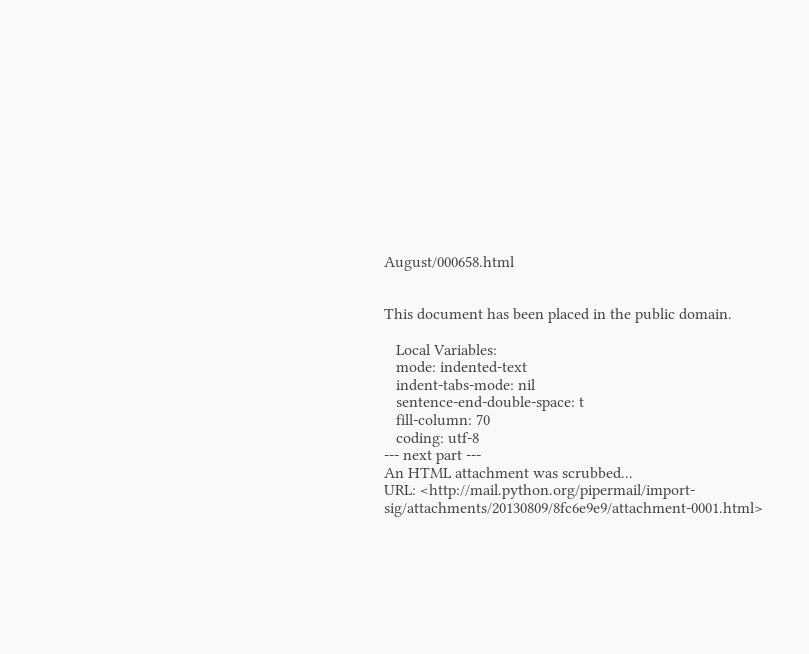August/000658.html


This document has been placed in the public domain.

   Local Variables:
   mode: indented-text
   indent-tabs-mode: nil
   sentence-end-double-space: t
   fill-column: 70
   coding: utf-8
--- next part ---
An HTML attachment was scrubbed...
URL: <http://mail.python.org/pipermail/import-sig/attachments/20130809/8fc6e9e9/attachment-0001.html>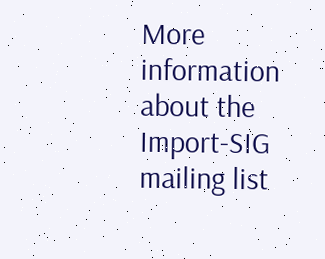More information about the Import-SIG mailing list